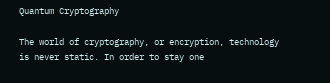Quantum Cryptography

The world of cryptography, or encryption, technology is never static. In order to stay one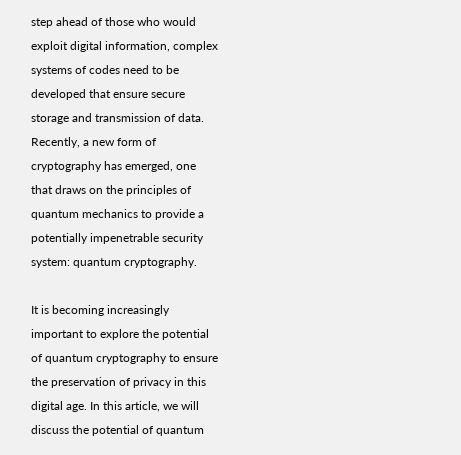step ahead of those who would exploit digital information, complex systems of codes need to be developed that ensure secure storage and transmission of data. Recently, a new form of cryptography has emerged, one that draws on the principles of quantum mechanics to provide a potentially impenetrable security system: quantum cryptography.

It is becoming increasingly important to explore the potential of quantum cryptography to ensure the preservation of privacy in this digital age. In this article, we will discuss the potential of quantum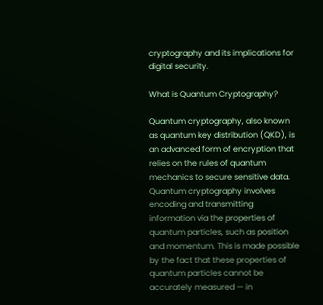cryptography and its implications for digital security.

What is Quantum Cryptography?

Quantum cryptography, also known as quantum key distribution (QKD), is an advanced form of encryption that relies on the rules of quantum mechanics to secure sensitive data. Quantum cryptography involves encoding and transmitting information via the properties of quantum particles, such as position and momentum. This is made possible by the fact that these properties of quantum particles cannot be accurately measured — in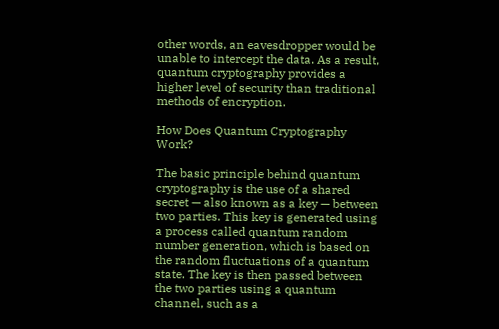other words, an eavesdropper would be unable to intercept the data. As a result, quantum cryptography provides a higher level of security than traditional methods of encryption.

How Does Quantum Cryptography Work?

The basic principle behind quantum cryptography is the use of a shared secret — also known as a key — between two parties. This key is generated using a process called quantum random number generation, which is based on the random fluctuations of a quantum state. The key is then passed between the two parties using a quantum channel, such as a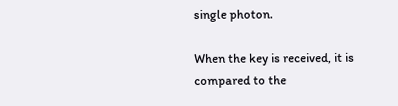single photon.

When the key is received, it is compared to the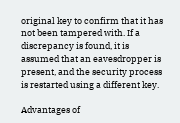original key to confirm that it has not been tampered with. If a discrepancy is found, it is assumed that an eavesdropper is present, and the security process is restarted using a different key.

Advantages of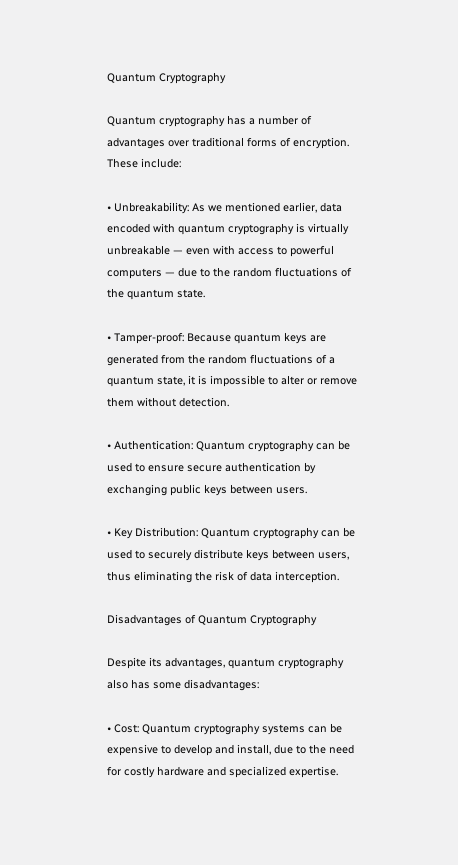Quantum Cryptography

Quantum cryptography has a number of advantages over traditional forms of encryption. These include:

• Unbreakability: As we mentioned earlier, data encoded with quantum cryptography is virtually unbreakable — even with access to powerful computers — due to the random fluctuations of the quantum state.

• Tamper-proof: Because quantum keys are generated from the random fluctuations of a quantum state, it is impossible to alter or remove them without detection.

• Authentication: Quantum cryptography can be used to ensure secure authentication by exchanging public keys between users.

• Key Distribution: Quantum cryptography can be used to securely distribute keys between users, thus eliminating the risk of data interception.

Disadvantages of Quantum Cryptography

Despite its advantages, quantum cryptography also has some disadvantages:

• Cost: Quantum cryptography systems can be expensive to develop and install, due to the need for costly hardware and specialized expertise.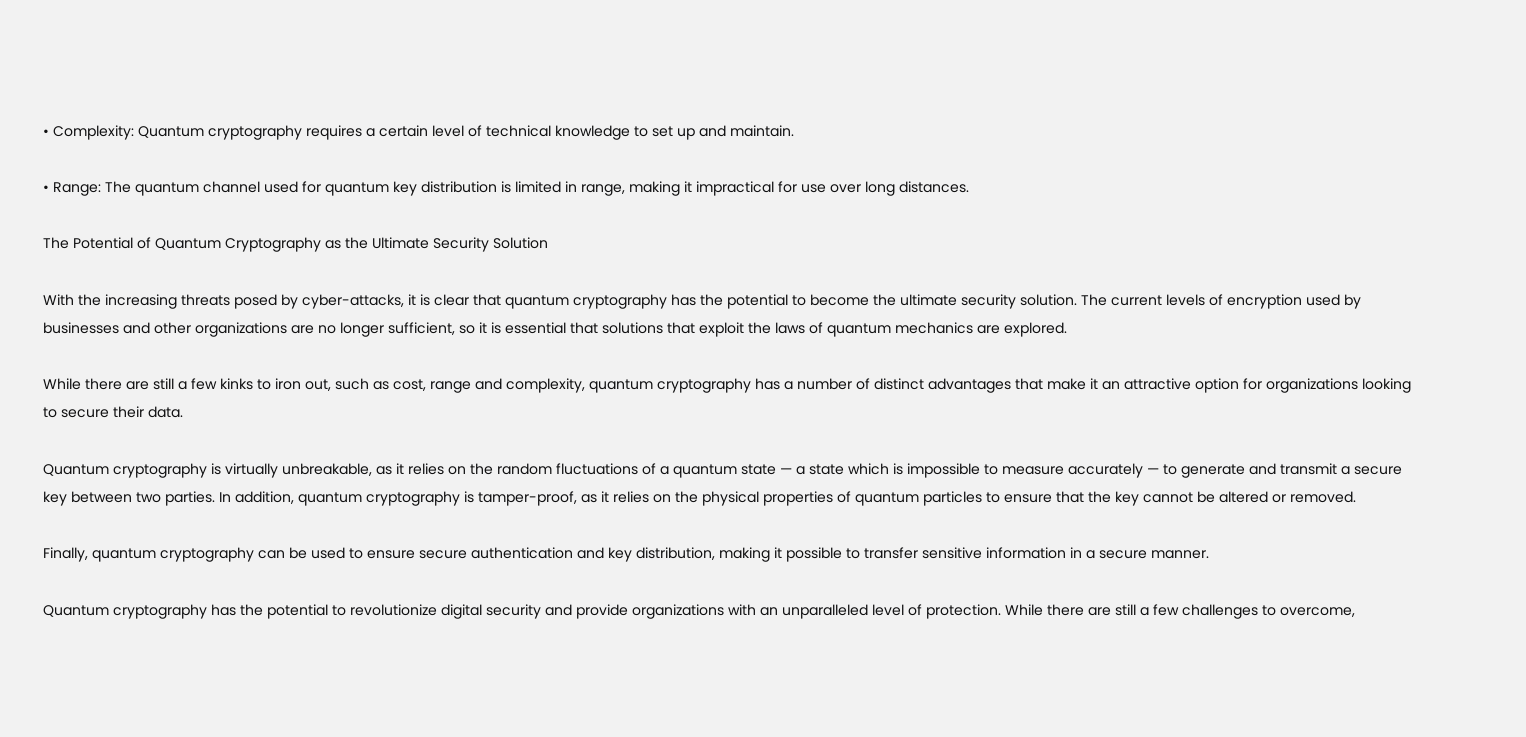• Complexity: Quantum cryptography requires a certain level of technical knowledge to set up and maintain.

• Range: The quantum channel used for quantum key distribution is limited in range, making it impractical for use over long distances.

The Potential of Quantum Cryptography as the Ultimate Security Solution

With the increasing threats posed by cyber-attacks, it is clear that quantum cryptography has the potential to become the ultimate security solution. The current levels of encryption used by businesses and other organizations are no longer sufficient, so it is essential that solutions that exploit the laws of quantum mechanics are explored.

While there are still a few kinks to iron out, such as cost, range and complexity, quantum cryptography has a number of distinct advantages that make it an attractive option for organizations looking to secure their data.

Quantum cryptography is virtually unbreakable, as it relies on the random fluctuations of a quantum state — a state which is impossible to measure accurately — to generate and transmit a secure key between two parties. In addition, quantum cryptography is tamper-proof, as it relies on the physical properties of quantum particles to ensure that the key cannot be altered or removed.

Finally, quantum cryptography can be used to ensure secure authentication and key distribution, making it possible to transfer sensitive information in a secure manner.

Quantum cryptography has the potential to revolutionize digital security and provide organizations with an unparalleled level of protection. While there are still a few challenges to overcome,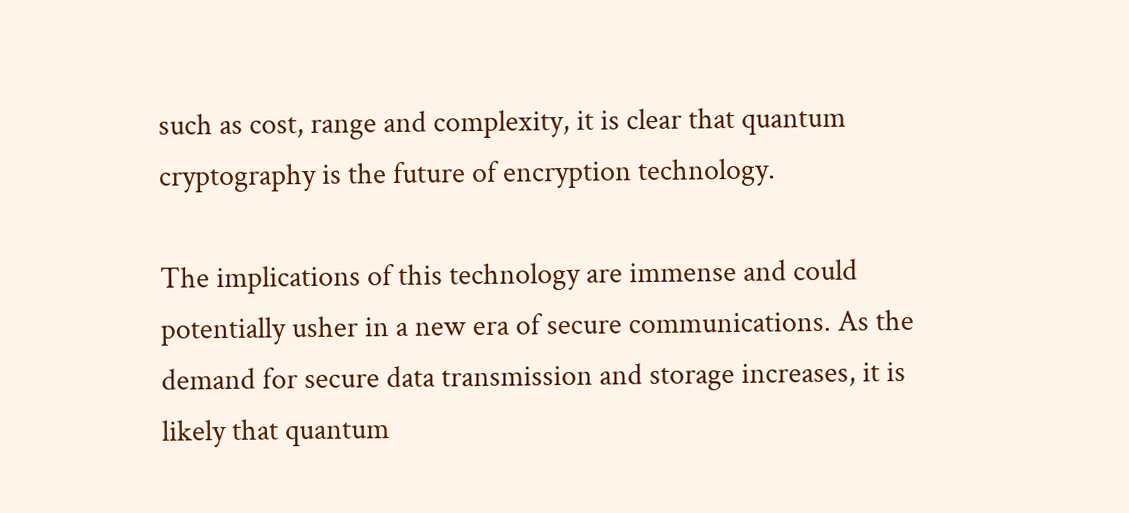such as cost, range and complexity, it is clear that quantum cryptography is the future of encryption technology.

The implications of this technology are immense and could potentially usher in a new era of secure communications. As the demand for secure data transmission and storage increases, it is likely that quantum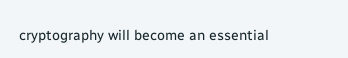cryptography will become an essential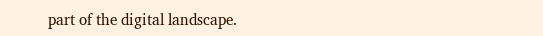part of the digital landscape.